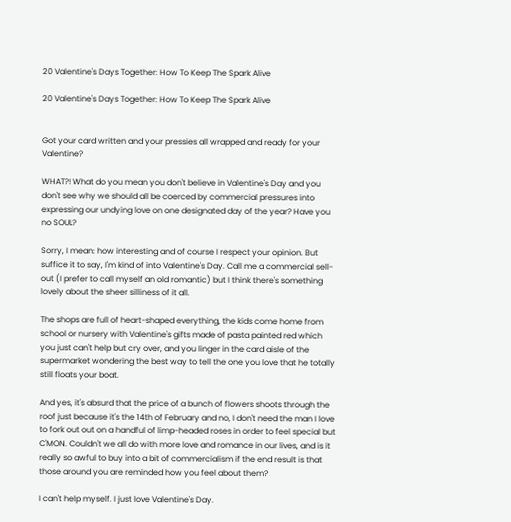20 Valentine's Days Together: How To Keep The Spark Alive

20 Valentine's Days Together: How To Keep The Spark Alive


Got your card written and your pressies all wrapped and ready for your Valentine?

WHAT?! What do you mean you don't believe in Valentine's Day and you don't see why we should all be coerced by commercial pressures into expressing our undying love on one designated day of the year? Have you no SOUL?

Sorry, I mean: how interesting and of course I respect your opinion. But suffice it to say, I'm kind of into Valentine's Day. Call me a commercial sell-out (I prefer to call myself an old romantic) but I think there's something lovely about the sheer silliness of it all.

The shops are full of heart-shaped everything, the kids come home from school or nursery with Valentine's gifts made of pasta painted red which you just can't help but cry over, and you linger in the card aisle of the supermarket wondering the best way to tell the one you love that he totally still floats your boat.

And yes, it's absurd that the price of a bunch of flowers shoots through the roof just because it's the 14th of February and no, I don't need the man I love to fork out out on a handful of limp-headed roses in order to feel special but C'MON. Couldn't we all do with more love and romance in our lives, and is it really so awful to buy into a bit of commercialism if the end result is that those around you are reminded how you feel about them?

I can't help myself. I just love Valentine's Day.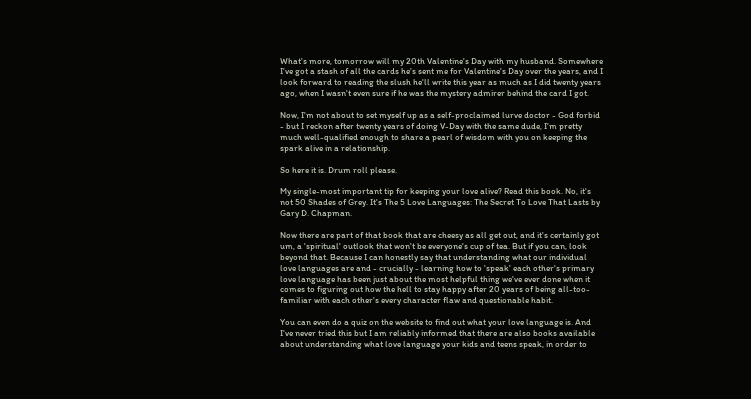What's more, tomorrow will my 20th Valentine's Day with my husband. Somewhere I've got a stash of all the cards he's sent me for Valentine's Day over the years, and I look forward to reading the slush he'll write this year as much as I did twenty years ago, when I wasn't even sure if he was the mystery admirer behind the card I got.

Now, I'm not about to set myself up as a self-proclaimed lurve doctor - God forbid - but I reckon after twenty years of doing V-Day with the same dude, I'm pretty much well-qualified enough to share a pearl of wisdom with you on keeping the spark alive in a relationship.

So here it is. Drum roll please.

My single-most important tip for keeping your love alive? Read this book. No, it's not 50 Shades of Grey. It's The 5 Love Languages: The Secret To Love That Lasts by Gary D. Chapman.

Now there are part of that book that are cheesy as all get out, and it's certainly got um, a 'spiritual' outlook that won't be everyone's cup of tea. But if you can, look beyond that. Because I can honestly say that understanding what our individual love languages are and - crucially - learning how to 'speak' each other's primary love language has been just about the most helpful thing we've ever done when it comes to figuring out how the hell to stay happy after 20 years of being all-too-familiar with each other's every character flaw and questionable habit.

You can even do a quiz on the website to find out what your love language is. And I've never tried this but I am reliably informed that there are also books available about understanding what love language your kids and teens speak, in order to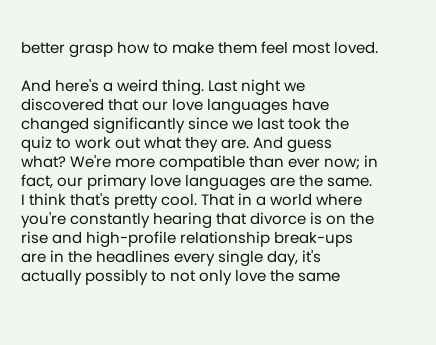better grasp how to make them feel most loved.

And here's a weird thing. Last night we discovered that our love languages have changed significantly since we last took the quiz to work out what they are. And guess what? We're more compatible than ever now; in fact, our primary love languages are the same. I think that's pretty cool. That in a world where you're constantly hearing that divorce is on the rise and high-profile relationship break-ups are in the headlines every single day, it's actually possibly to not only love the same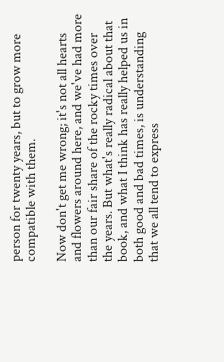person for twenty years, but to grow more compatible with them.

Now don't get me wrong; it's not all hearts and flowers around here, and we've had more than our fair share of the rocky times over the years. But what's really radical about that book, and what I think has really helped us in both good and bad times, is understanding that we all tend to express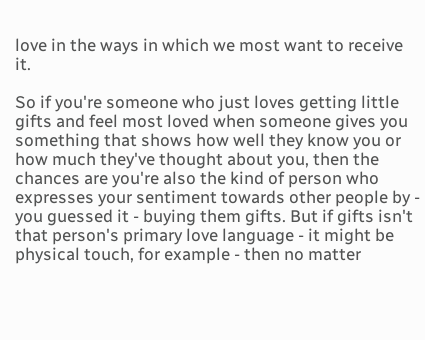love in the ways in which we most want to receive it.

So if you're someone who just loves getting little gifts and feel most loved when someone gives you something that shows how well they know you or how much they've thought about you, then the chances are you're also the kind of person who expresses your sentiment towards other people by - you guessed it - buying them gifts. But if gifts isn't that person's primary love language - it might be physical touch, for example - then no matter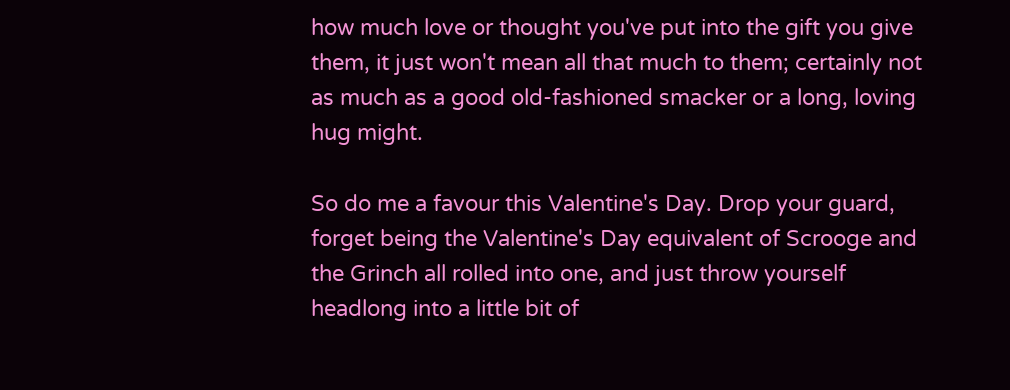how much love or thought you've put into the gift you give them, it just won't mean all that much to them; certainly not as much as a good old-fashioned smacker or a long, loving hug might.

So do me a favour this Valentine's Day. Drop your guard, forget being the Valentine's Day equivalent of Scrooge and the Grinch all rolled into one, and just throw yourself headlong into a little bit of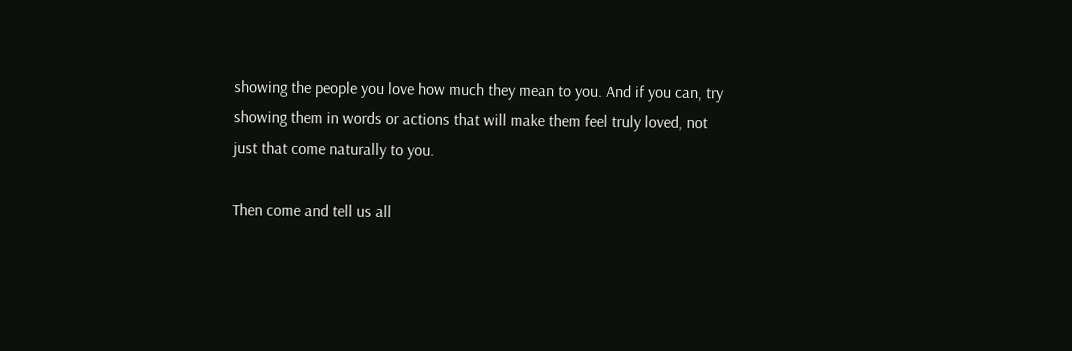showing the people you love how much they mean to you. And if you can, try showing them in words or actions that will make them feel truly loved, not just that come naturally to you.

Then come and tell us all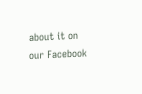about it on our Facebook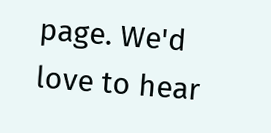page. We'd love to hear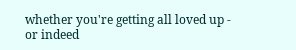whether you're getting all loved up - or indeed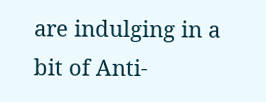are indulging in a bit of Anti-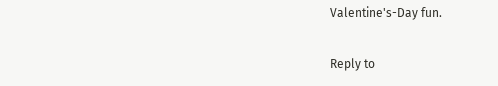Valentine's-Day fun.


Reply to